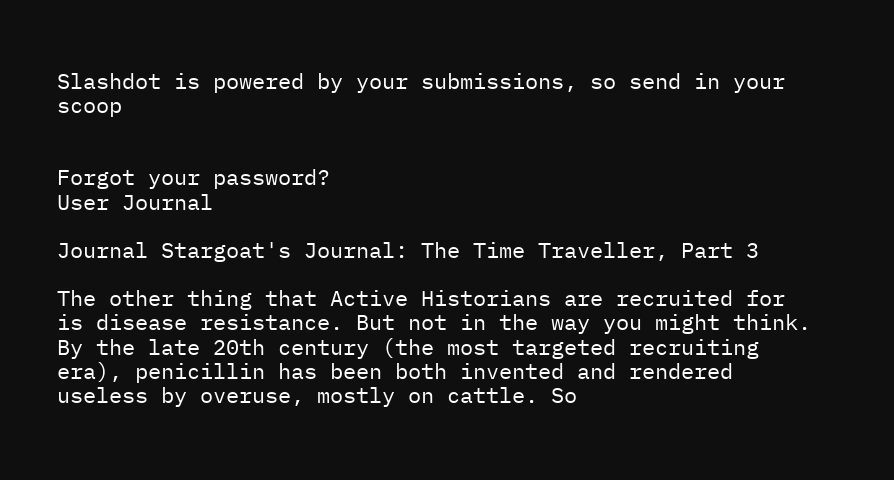Slashdot is powered by your submissions, so send in your scoop


Forgot your password?
User Journal

Journal Stargoat's Journal: The Time Traveller, Part 3

The other thing that Active Historians are recruited for is disease resistance. But not in the way you might think. By the late 20th century (the most targeted recruiting era), penicillin has been both invented and rendered useless by overuse, mostly on cattle. So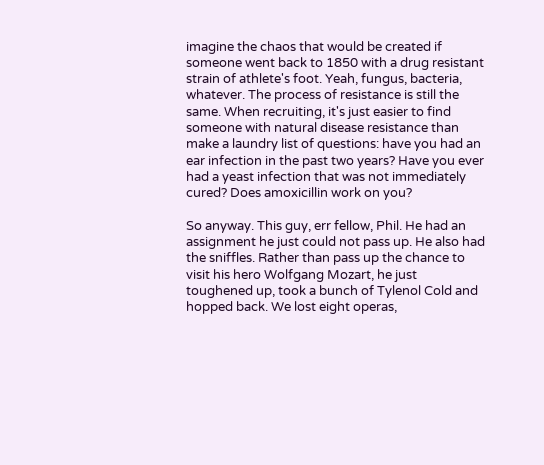imagine the chaos that would be created if someone went back to 1850 with a drug resistant strain of athlete's foot. Yeah, fungus, bacteria, whatever. The process of resistance is still the same. When recruiting, it's just easier to find someone with natural disease resistance than make a laundry list of questions: have you had an ear infection in the past two years? Have you ever had a yeast infection that was not immediately cured? Does amoxicillin work on you?

So anyway. This guy, err fellow, Phil. He had an assignment he just could not pass up. He also had the sniffles. Rather than pass up the chance to visit his hero Wolfgang Mozart, he just toughened up, took a bunch of Tylenol Cold and hopped back. We lost eight operas,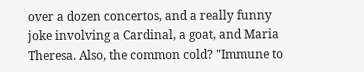over a dozen concertos, and a really funny joke involving a Cardinal, a goat, and Maria Theresa. Also, the common cold? "Immune to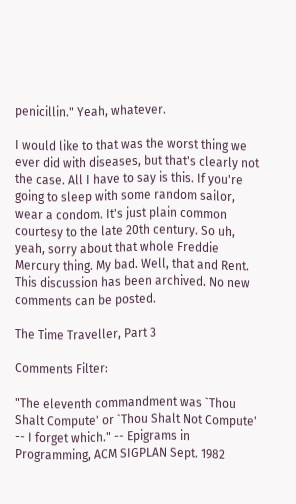penicillin." Yeah, whatever.

I would like to that was the worst thing we ever did with diseases, but that's clearly not the case. All I have to say is this. If you're going to sleep with some random sailor, wear a condom. It's just plain common courtesy to the late 20th century. So uh, yeah, sorry about that whole Freddie Mercury thing. My bad. Well, that and Rent.
This discussion has been archived. No new comments can be posted.

The Time Traveller, Part 3

Comments Filter:

"The eleventh commandment was `Thou Shalt Compute' or `Thou Shalt Not Compute' -- I forget which." -- Epigrams in Programming, ACM SIGPLAN Sept. 1982